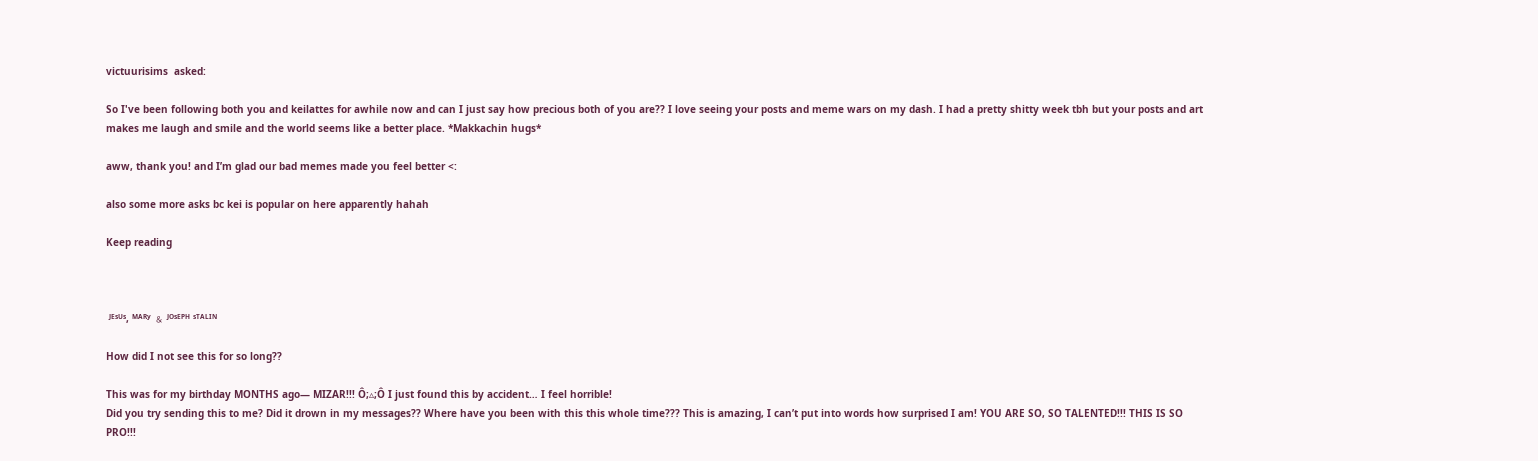victuurisims  asked:

So I've been following both you and keilattes for awhile now and can I just say how precious both of you are?? I love seeing your posts and meme wars on my dash. I had a pretty shitty week tbh but your posts and art makes me laugh and smile and the world seems like a better place. *Makkachin hugs*

aww, thank you! and I’m glad our bad memes made you feel better <:

also some more asks bc kei is popular on here apparently hahah

Keep reading



 ᴶᴱˢᵁˢ, ᴹᴬᴿʸ ﹠ ᴶᴼˢᴱᴾᴴ ˢᵀᴬᴸᴵᴺ

How did I not see this for so long??

This was for my birthday MONTHS ago— MIZAR!!! Ô;▵;Ô I just found this by accident… I feel horrible!
Did you try sending this to me? Did it drown in my messages?? Where have you been with this this whole time??? This is amazing, I can’t put into words how surprised I am! YOU ARE SO, SO TALENTED!!! THIS IS SO PRO!!!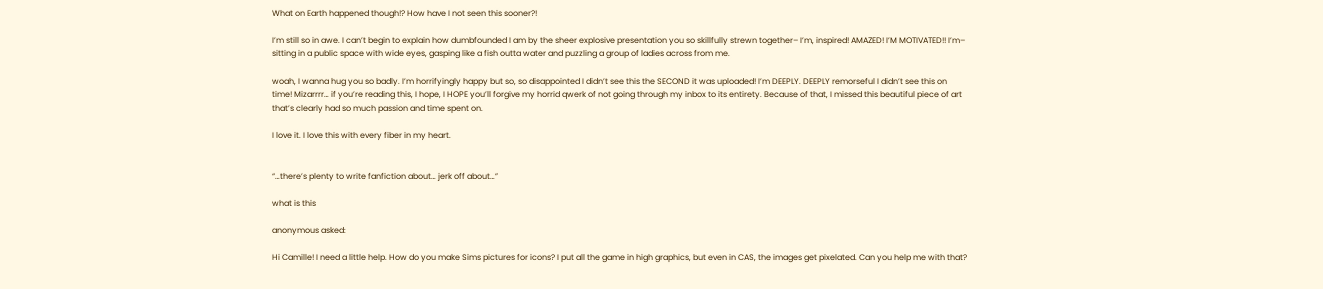What on Earth happened though!? How have I not seen this sooner?!

I’m still so in awe. I can’t begin to explain how dumbfounded I am by the sheer explosive presentation you so skillfully strewn together– I’m, inspired! AMAZED! I’M MOTIVATED!! I’m– sitting in a public space with wide eyes, gasping like a fish outta water and puzzling a group of ladies across from me.

woah, I wanna hug you so badly. I’m horrifyingly happy but so, so disappointed I didn’t see this the SECOND it was uploaded! I’m DEEPLY. DEEPLY remorseful I didn’t see this on time! Mizarrrr… if you’re reading this, I hope, I HOPE you’ll forgive my horrid qwerk of not going through my inbox to its entirety. Because of that, I missed this beautiful piece of art that’s clearly had so much passion and time spent on.

I love it. I love this with every fiber in my heart.


“…there’s plenty to write fanfiction about… jerk off about…”

what is this

anonymous asked:

Hi Camille! I need a little help. How do you make Sims pictures for icons? I put all the game in high graphics, but even in CAS, the images get pixelated. Can you help me with that?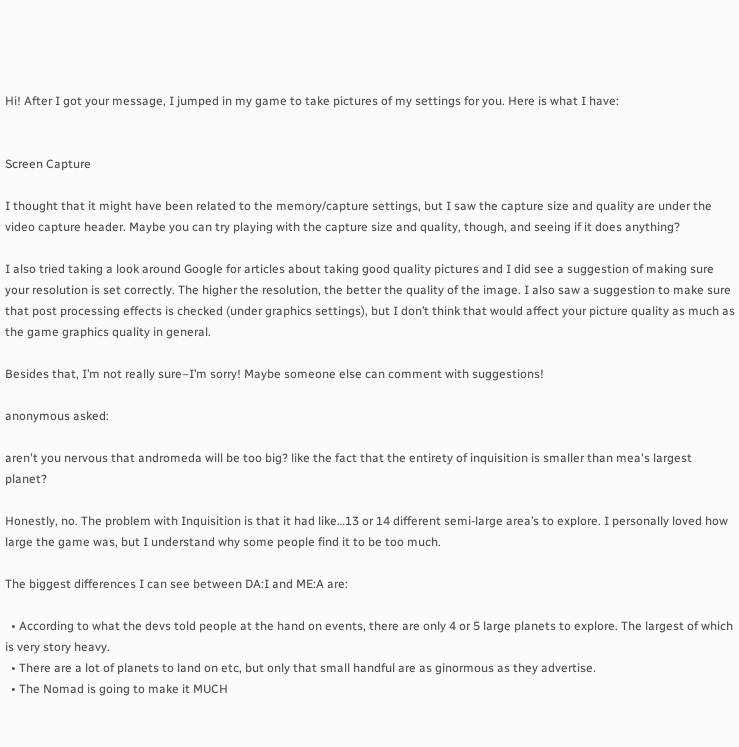Hi! After I got your message, I jumped in my game to take pictures of my settings for you. Here is what I have:


Screen Capture

I thought that it might have been related to the memory/capture settings, but I saw the capture size and quality are under the video capture header. Maybe you can try playing with the capture size and quality, though, and seeing if it does anything?

I also tried taking a look around Google for articles about taking good quality pictures and I did see a suggestion of making sure your resolution is set correctly. The higher the resolution, the better the quality of the image. I also saw a suggestion to make sure that post processing effects is checked (under graphics settings), but I don’t think that would affect your picture quality as much as the game graphics quality in general.

Besides that, I’m not really sure–I’m sorry! Maybe someone else can comment with suggestions!

anonymous asked:

aren't you nervous that andromeda will be too big? like the fact that the entirety of inquisition is smaller than mea's largest planet?

Honestly, no. The problem with Inquisition is that it had like…13 or 14 different semi-large area’s to explore. I personally loved how large the game was, but I understand why some people find it to be too much.

The biggest differences I can see between DA:I and ME:A are:

  • According to what the devs told people at the hand on events, there are only 4 or 5 large planets to explore. The largest of which is very story heavy.
  • There are a lot of planets to land on etc, but only that small handful are as ginormous as they advertise.
  • The Nomad is going to make it MUCH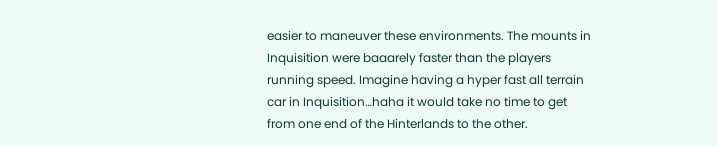easier to maneuver these environments. The mounts in Inquisition were baaarely faster than the players running speed. Imagine having a hyper fast all terrain car in Inquisition…haha it would take no time to get from one end of the Hinterlands to the other.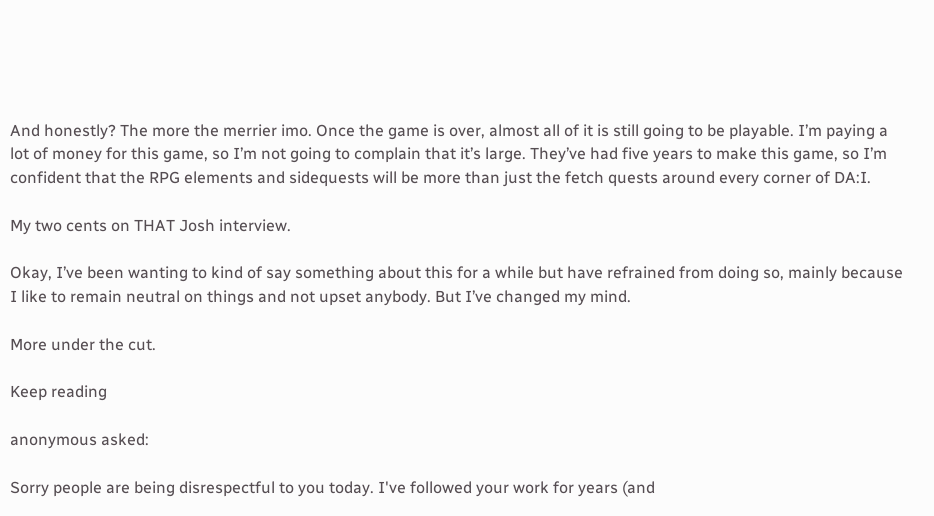And honestly? The more the merrier imo. Once the game is over, almost all of it is still going to be playable. I’m paying a lot of money for this game, so I’m not going to complain that it’s large. They’ve had five years to make this game, so I’m confident that the RPG elements and sidequests will be more than just the fetch quests around every corner of DA:I.

My two cents on THAT Josh interview.

Okay, I’ve been wanting to kind of say something about this for a while but have refrained from doing so, mainly because I like to remain neutral on things and not upset anybody. But I’ve changed my mind.

More under the cut.

Keep reading

anonymous asked:

Sorry people are being disrespectful to you today. I've followed your work for years (and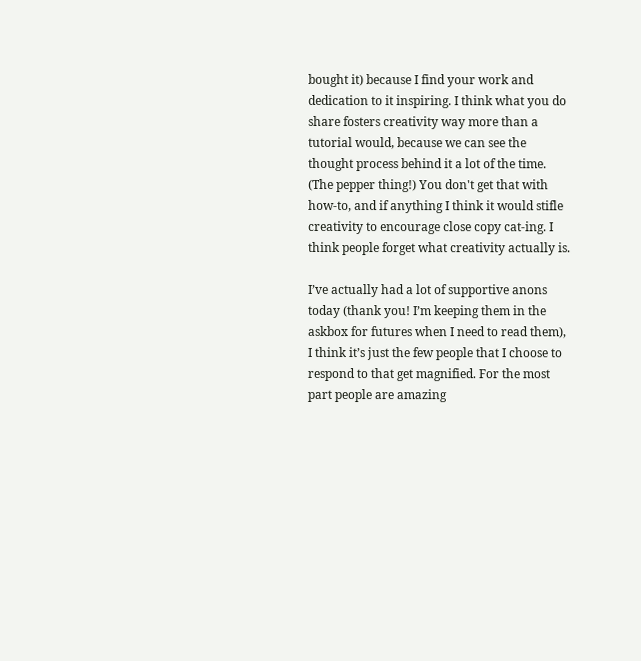bought it) because I find your work and dedication to it inspiring. I think what you do share fosters creativity way more than a tutorial would, because we can see the thought process behind it a lot of the time. (The pepper thing!) You don't get that with how-to, and if anything I think it would stifle creativity to encourage close copy cat-ing. I think people forget what creativity actually is.

I’ve actually had a lot of supportive anons today (thank you! I’m keeping them in the askbox for futures when I need to read them), I think it’s just the few people that I choose to respond to that get magnified. For the most part people are amazing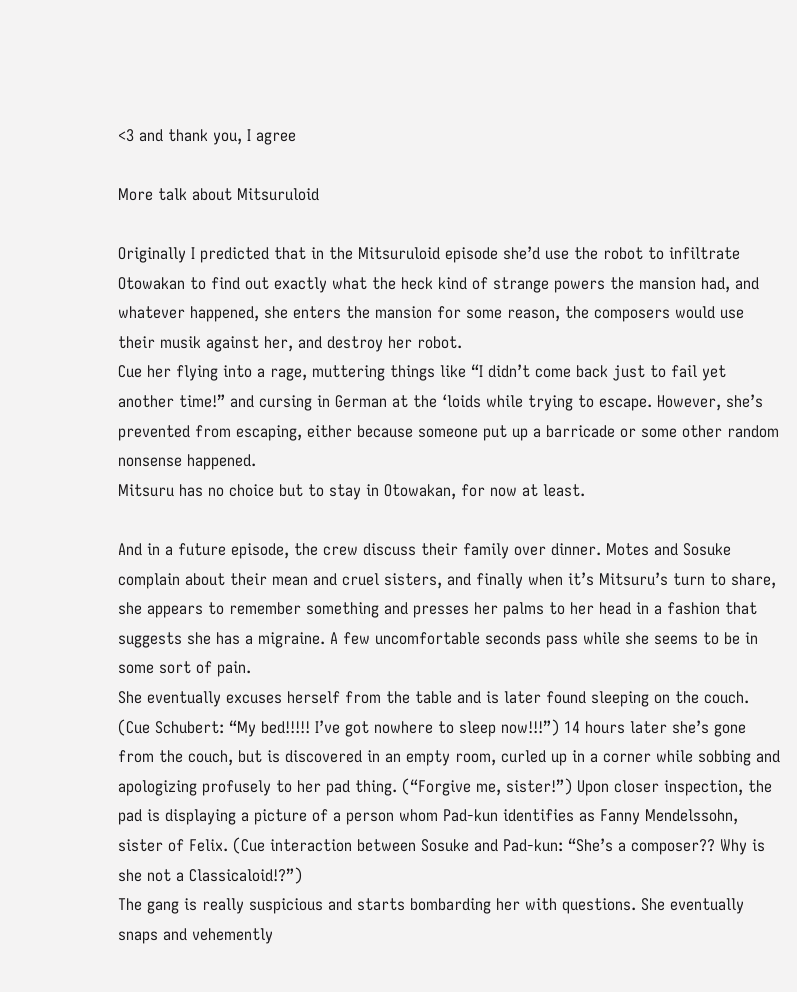<3 and thank you, I agree

More talk about Mitsuruloid

Originally I predicted that in the Mitsuruloid episode she’d use the robot to infiltrate Otowakan to find out exactly what the heck kind of strange powers the mansion had, and whatever happened, she enters the mansion for some reason, the composers would use their musik against her, and destroy her robot.
Cue her flying into a rage, muttering things like “I didn’t come back just to fail yet another time!” and cursing in German at the ‘loids while trying to escape. However, she’s prevented from escaping, either because someone put up a barricade or some other random nonsense happened.
Mitsuru has no choice but to stay in Otowakan, for now at least.

And in a future episode, the crew discuss their family over dinner. Motes and Sosuke complain about their mean and cruel sisters, and finally when it’s Mitsuru’s turn to share, she appears to remember something and presses her palms to her head in a fashion that suggests she has a migraine. A few uncomfortable seconds pass while she seems to be in some sort of pain.
She eventually excuses herself from the table and is later found sleeping on the couch. (Cue Schubert: “My bed!!!!! I’ve got nowhere to sleep now!!!”) 14 hours later she’s gone from the couch, but is discovered in an empty room, curled up in a corner while sobbing and apologizing profusely to her pad thing. (“Forgive me, sister!”) Upon closer inspection, the pad is displaying a picture of a person whom Pad-kun identifies as Fanny Mendelssohn, sister of Felix. (Cue interaction between Sosuke and Pad-kun: “She’s a composer?? Why is she not a Classicaloid!?”)
The gang is really suspicious and starts bombarding her with questions. She eventually snaps and vehemently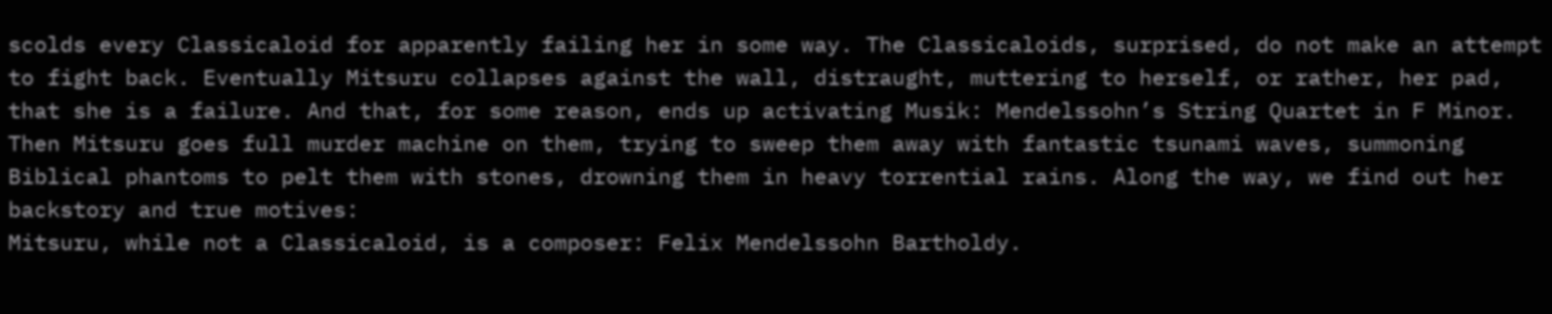scolds every Classicaloid for apparently failing her in some way. The Classicaloids, surprised, do not make an attempt to fight back. Eventually Mitsuru collapses against the wall, distraught, muttering to herself, or rather, her pad, that she is a failure. And that, for some reason, ends up activating Musik: Mendelssohn’s String Quartet in F Minor.
Then Mitsuru goes full murder machine on them, trying to sweep them away with fantastic tsunami waves, summoning Biblical phantoms to pelt them with stones, drowning them in heavy torrential rains. Along the way, we find out her backstory and true motives:
Mitsuru, while not a Classicaloid, is a composer: Felix Mendelssohn Bartholdy.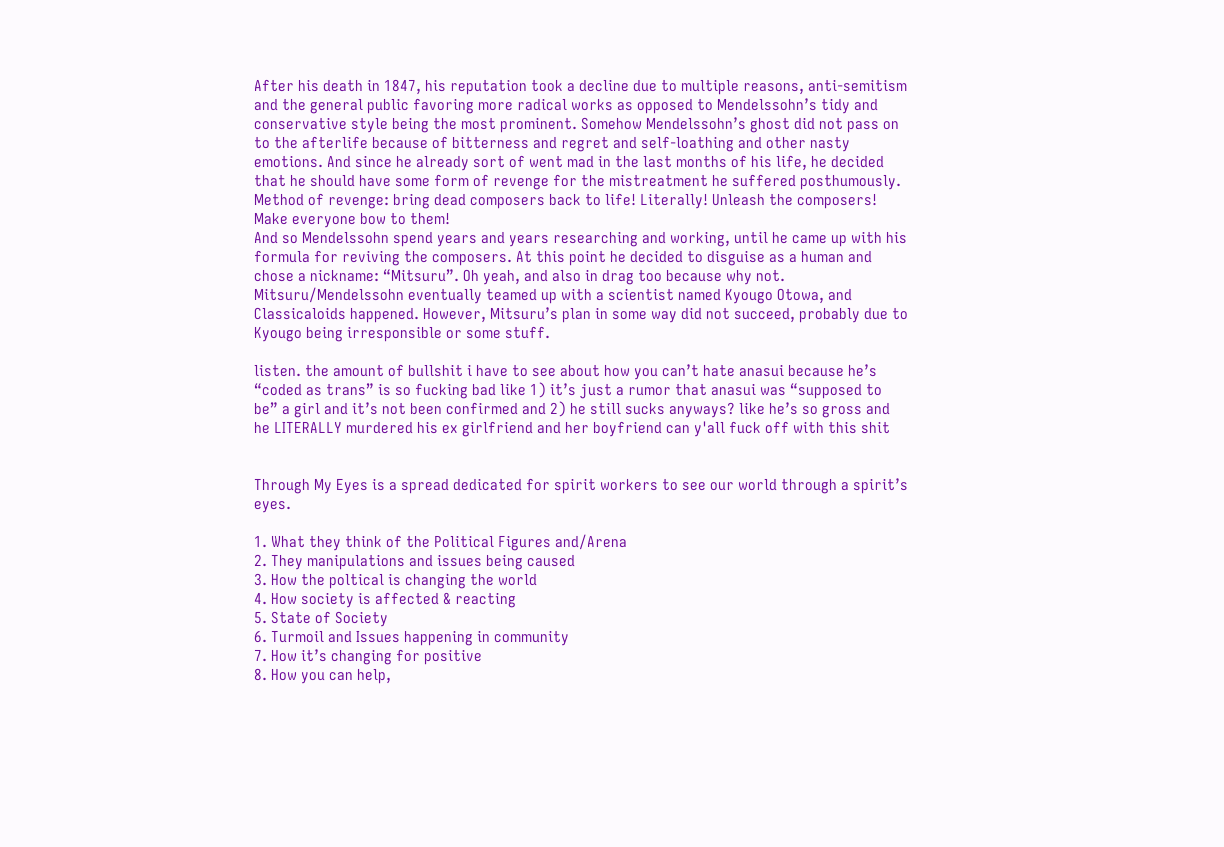After his death in 1847, his reputation took a decline due to multiple reasons, anti-semitism and the general public favoring more radical works as opposed to Mendelssohn’s tidy and conservative style being the most prominent. Somehow Mendelssohn’s ghost did not pass on to the afterlife because of bitterness and regret and self-loathing and other nasty emotions. And since he already sort of went mad in the last months of his life, he decided that he should have some form of revenge for the mistreatment he suffered posthumously. Method of revenge: bring dead composers back to life! Literally! Unleash the composers! Make everyone bow to them!
And so Mendelssohn spend years and years researching and working, until he came up with his formula for reviving the composers. At this point he decided to disguise as a human and chose a nickname: “Mitsuru”. Oh yeah, and also in drag too because why not. Mitsuru/Mendelssohn eventually teamed up with a scientist named Kyougo Otowa, and Classicaloids happened. However, Mitsuru’s plan in some way did not succeed, probably due to Kyougo being irresponsible or some stuff.

listen. the amount of bullshit i have to see about how you can’t hate anasui because he’s “coded as trans” is so fucking bad like 1) it’s just a rumor that anasui was “supposed to be” a girl and it’s not been confirmed and 2) he still sucks anyways? like he’s so gross and he LITERALLY murdered his ex girlfriend and her boyfriend can y'all fuck off with this shit


Through My Eyes is a spread dedicated for spirit workers to see our world through a spirit’s eyes.

1. What they think of the Political Figures and/Arena
2. They manipulations and issues being caused
3. How the poltical is changing the world
4. How society is affected & reacting
5. State of Society
6. Turmoil and Issues happening in community
7. How it’s changing for positive
8. How you can help,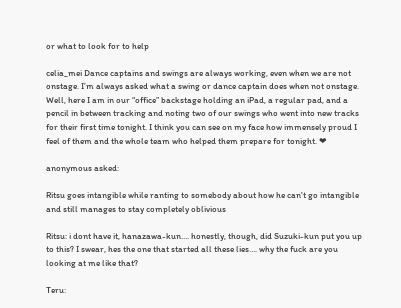or what to look for to help

celia_mei Dance captains and swings are always working, even when we are not onstage. I’m always asked what a swing or dance captain does when not onstage. Well, here I am in our “office” backstage holding an iPad, a regular pad, and a pencil in between tracking and noting two of our swings who went into new tracks for their first time tonight. I think you can see on my face how immensely proud I feel of them and the whole team who helped them prepare for tonight. ❤

anonymous asked:

Ritsu goes intangible while ranting to somebody about how he can't go intangible and still manages to stay completely oblivious

Ritsu: i dont have it, hanazawa-kun…. honestly, though, did Suzuki-kun put you up to this? I swear, hes the one that started all these lies…. why the fuck are you looking at me like that?

Teru: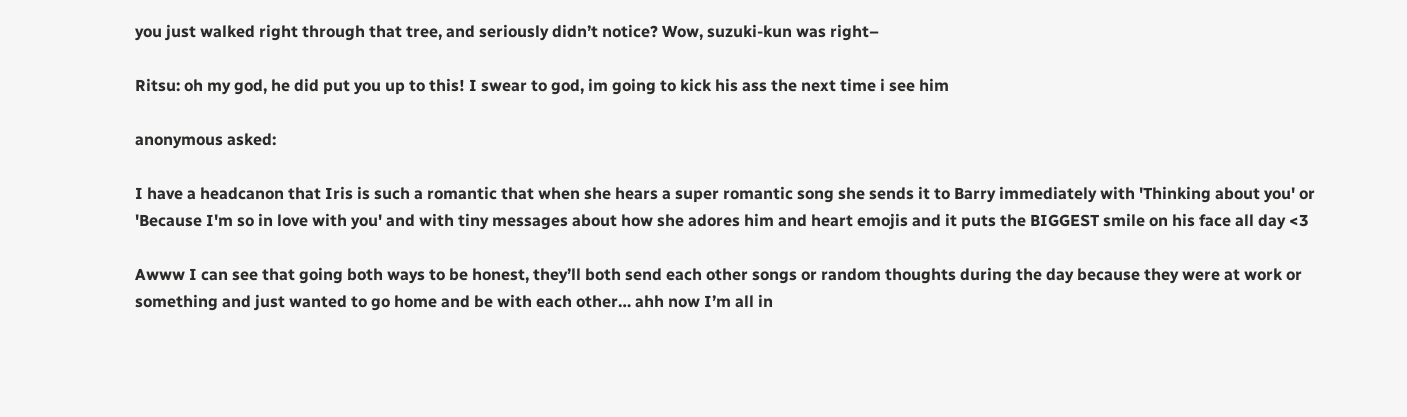you just walked right through that tree, and seriously didn’t notice? Wow, suzuki-kun was right–

Ritsu: oh my god, he did put you up to this! I swear to god, im going to kick his ass the next time i see him

anonymous asked:

I have a headcanon that Iris is such a romantic that when she hears a super romantic song she sends it to Barry immediately with 'Thinking about you' or 'Because I'm so in love with you' and with tiny messages about how she adores him and heart emojis and it puts the BIGGEST smile on his face all day <3

Awww I can see that going both ways to be honest, they’ll both send each other songs or random thoughts during the day because they were at work or something and just wanted to go home and be with each other… ahh now I’m all in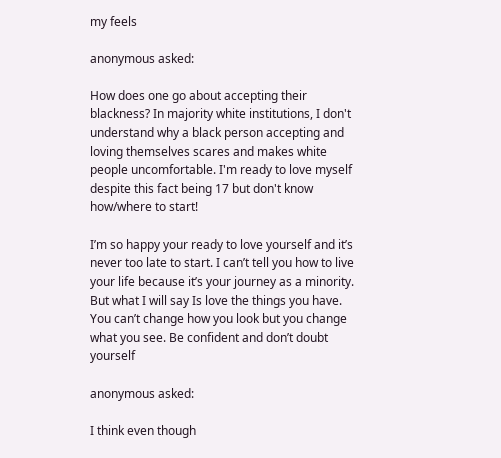my feels

anonymous asked:

How does one go about accepting their blackness? In majority white institutions, I don't understand why a black person accepting and loving themselves scares and makes white people uncomfortable. I'm ready to love myself despite this fact being 17 but don't know how/where to start!

I’m so happy your ready to love yourself and it’s never too late to start. I can’t tell you how to live your life because it’s your journey as a minority. But what I will say Is love the things you have. You can’t change how you look but you change what you see. Be confident and don’t doubt yourself

anonymous asked:

I think even though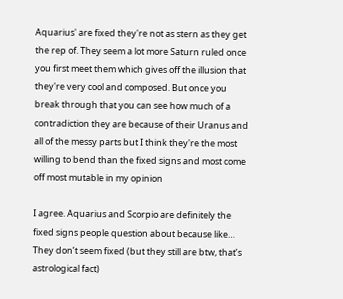Aquarius' are fixed they're not as stern as they get the rep of. They seem a lot more Saturn ruled once you first meet them which gives off the illusion that they're very cool and composed. But once you break through that you can see how much of a contradiction they are because of their Uranus and all of the messy parts but I think they're the most willing to bend than the fixed signs and most come off most mutable in my opinion

I agree. Aquarius and Scorpio are definitely the fixed signs people question about because like… They don’t seem fixed (but they still are btw, that’s astrological fact)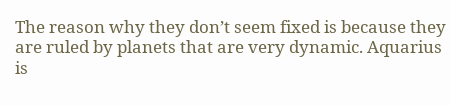The reason why they don’t seem fixed is because they are ruled by planets that are very dynamic. Aquarius is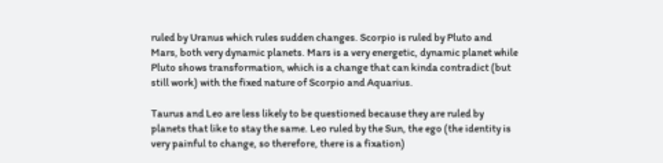ruled by Uranus which rules sudden changes. Scorpio is ruled by Pluto and Mars, both very dynamic planets. Mars is a very energetic, dynamic planet while Pluto shows transformation, which is a change that can kinda contradict (but still work) with the fixed nature of Scorpio and Aquarius.

Taurus and Leo are less likely to be questioned because they are ruled by planets that like to stay the same. Leo ruled by the Sun, the ego (the identity is very painful to change, so therefore, there is a fixation)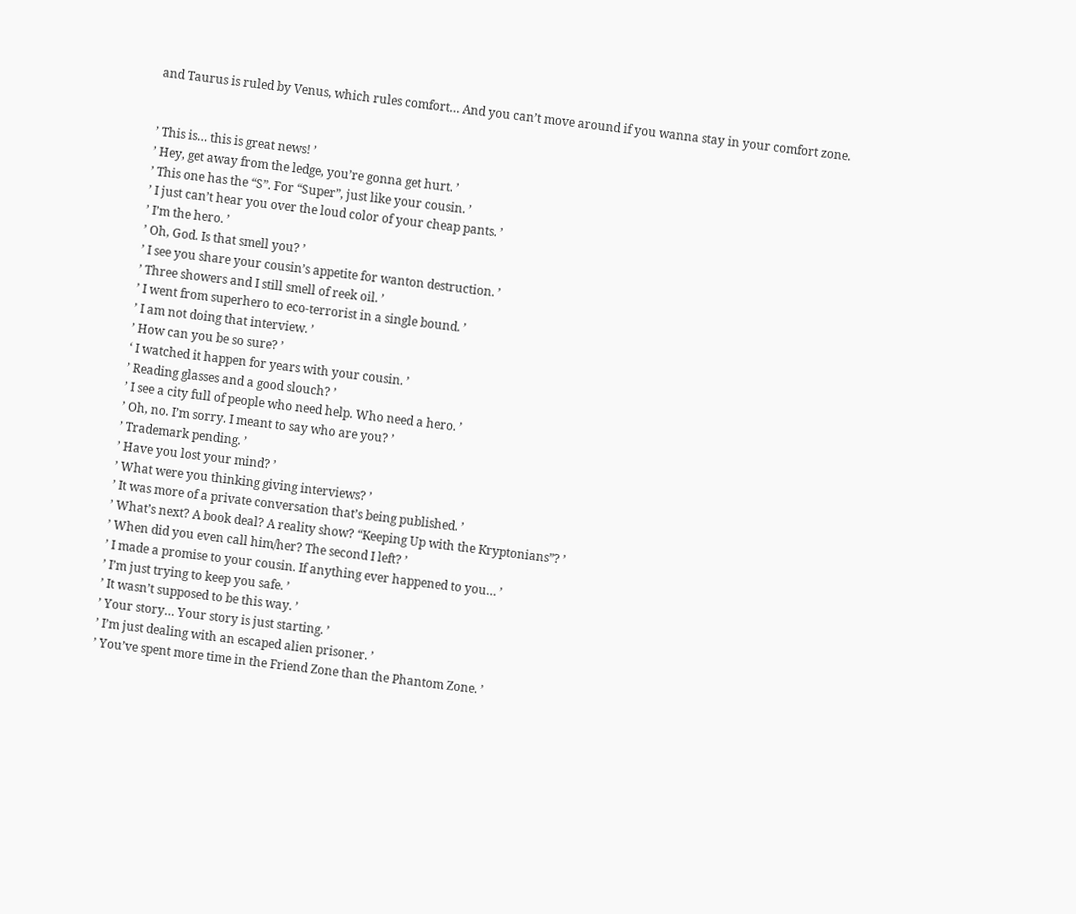and Taurus is ruled by Venus, which rules comfort… And you can’t move around if you wanna stay in your comfort zone.


’ This is… this is great news! ’
’ Hey, get away from the ledge, you’re gonna get hurt. ’
’ This one has the “S”. For “Super”, just like your cousin. ’
’ I just can’t hear you over the loud color of your cheap pants. ’
’ I’m the hero. ’
’ Oh, God. Is that smell you? ’
’ I see you share your cousin’s appetite for wanton destruction. ’
’ Three showers and I still smell of reek oil. ’
’ I went from superhero to eco-terrorist in a single bound. ’
’ I am not doing that interview. ’
’ How can you be so sure? ’
‘ I watched it happen for years with your cousin. ’
’ Reading glasses and a good slouch? ’
’ I see a city full of people who need help. Who need a hero. ’
’ Oh, no. I’m sorry. I meant to say who are you? ’
’ Trademark pending. ’
’ Have you lost your mind? ’
’ What were you thinking giving interviews? ’
’ It was more of a private conversation that’s being published. ’
’ What’s next? A book deal? A reality show? “Keeping Up with the Kryptonians”? ’
’ When did you even call him/her? The second I left? ’
’ I made a promise to your cousin. If anything ever happened to you… ’
’ I’m just trying to keep you safe. ’
’ It wasn’t supposed to be this way. ’
’ Your story… Your story is just starting. ’
’ I’m just dealing with an escaped alien prisoner. ’
’ You’ve spent more time in the Friend Zone than the Phantom Zone. ’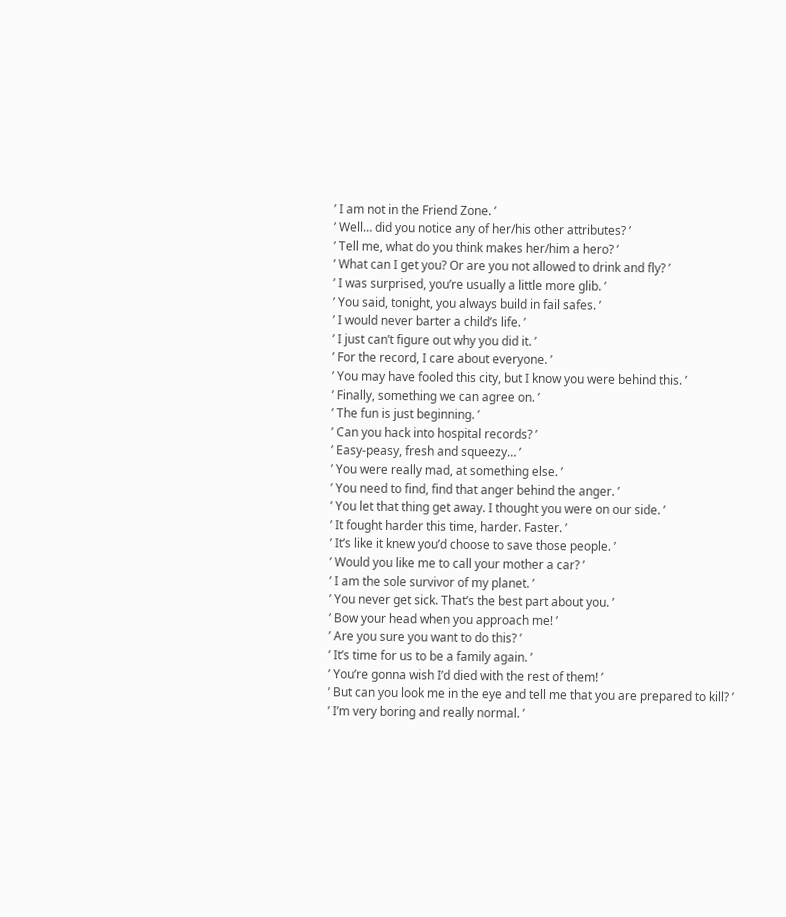’ I am not in the Friend Zone. ’
’ Well… did you notice any of her/his other attributes? ’
’ Tell me, what do you think makes her/him a hero? ’
’ What can I get you? Or are you not allowed to drink and fly? ’
’ I was surprised, you’re usually a little more glib. ’
’ You said, tonight, you always build in fail safes. ’
’ I would never barter a child’s life. ’
’ I just can’t figure out why you did it. ’
’ For the record, I care about everyone. ’
’ You may have fooled this city, but I know you were behind this. ’
’ Finally, something we can agree on. ’
’ The fun is just beginning. ’
’ Can you hack into hospital records? ’
’ Easy-peasy, fresh and squeezy… ’
’ You were really mad, at something else. ’
’ You need to find, find that anger behind the anger. ’
’ You let that thing get away. I thought you were on our side. ’
’ It fought harder this time, harder. Faster. ’
’ It’s like it knew you’d choose to save those people. ’
’ Would you like me to call your mother a car? ’
’ I am the sole survivor of my planet. ’
’ You never get sick. That’s the best part about you. ’
’ Bow your head when you approach me! ’
’ Are you sure you want to do this? ’
’ It’s time for us to be a family again. ’
’ You’re gonna wish I’d died with the rest of them! ’
’ But can you look me in the eye and tell me that you are prepared to kill? ’
’ I’m very boring and really normal. ’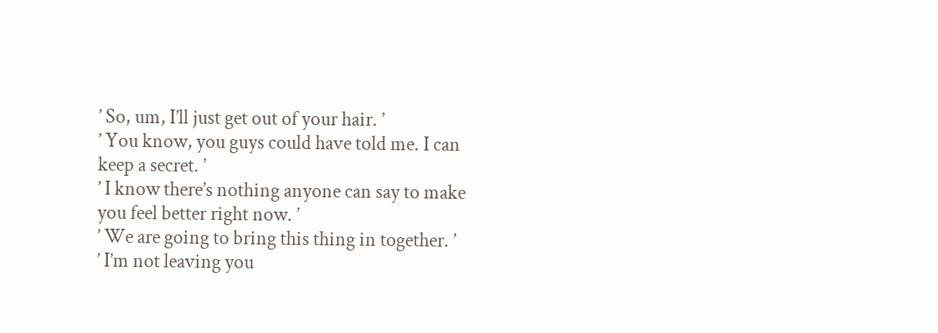’ So, um, I’ll just get out of your hair. ’
’ You know, you guys could have told me. I can keep a secret. ’
’ I know there’s nothing anyone can say to make you feel better right now. ’
’ We are going to bring this thing in together. ’
’ I’m not leaving you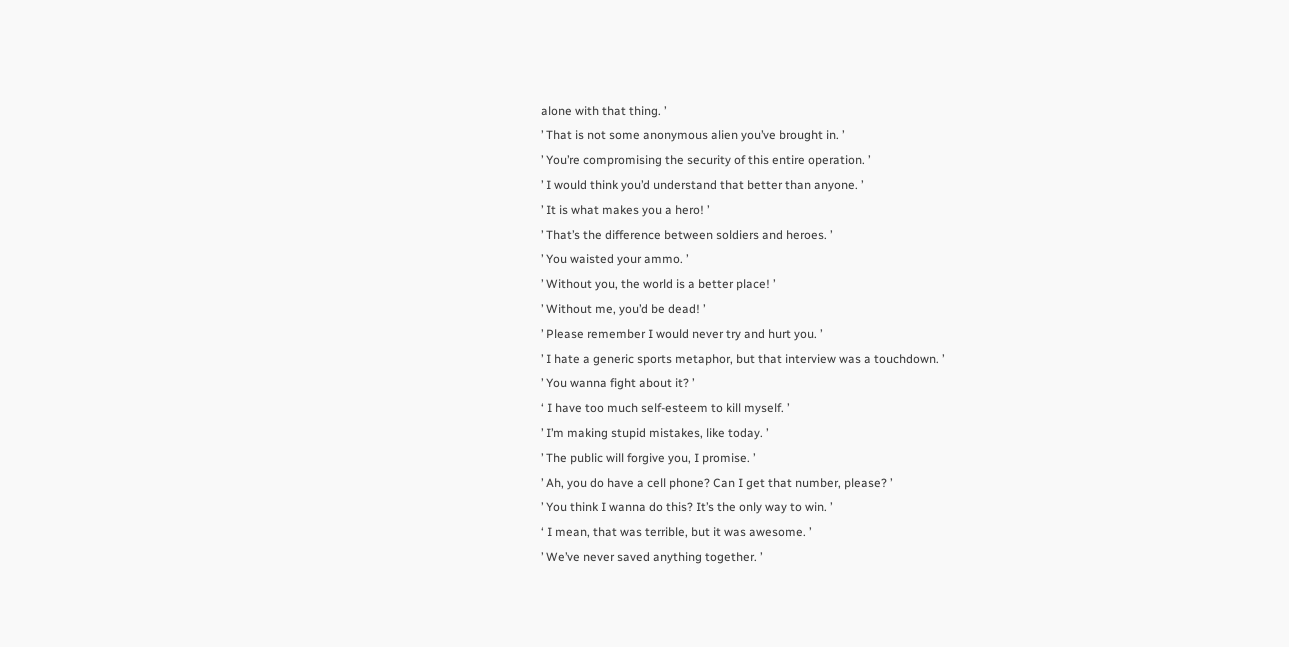alone with that thing. ’
’ That is not some anonymous alien you’ve brought in. ’
’ You’re compromising the security of this entire operation. ’
’ I would think you’d understand that better than anyone. ’
’ It is what makes you a hero! ’
’ That’s the difference between soldiers and heroes. ’
’ You waisted your ammo. ’
’ Without you, the world is a better place! ’
’ Without me, you’d be dead! ’
’ Please remember I would never try and hurt you. ’
’ I hate a generic sports metaphor, but that interview was a touchdown. ’
’ You wanna fight about it? ’
‘ I have too much self-esteem to kill myself. ’
’ I’m making stupid mistakes, like today. ’
’ The public will forgive you, I promise. ’
’ Ah, you do have a cell phone? Can I get that number, please? ’
’ You think I wanna do this? It’s the only way to win. ’
‘ I mean, that was terrible, but it was awesome. ’
’ We’ve never saved anything together. ’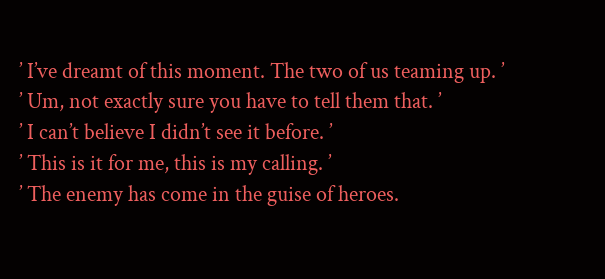’ I’ve dreamt of this moment. The two of us teaming up. ’
’ Um, not exactly sure you have to tell them that. ’
’ I can’t believe I didn’t see it before. ’
’ This is it for me, this is my calling. ’
’ The enemy has come in the guise of heroes.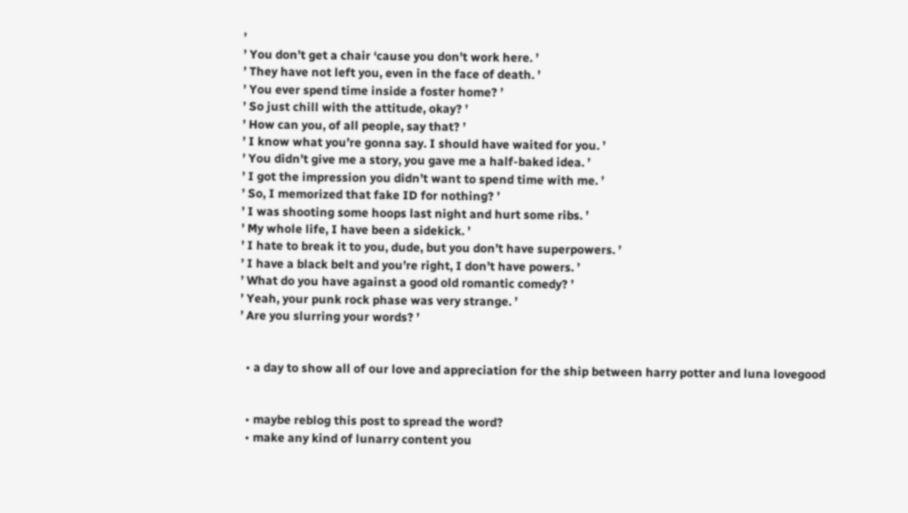’
’ You don’t get a chair ‘cause you don’t work here. ’
’ They have not left you, even in the face of death. ’
’ You ever spend time inside a foster home? ’
’ So just chill with the attitude, okay? ’
’ How can you, of all people, say that? ’
’ I know what you’re gonna say. I should have waited for you. ’
’ You didn’t give me a story, you gave me a half-baked idea. ’
’ I got the impression you didn’t want to spend time with me. ’
’ So, I memorized that fake ID for nothing? ’
’ I was shooting some hoops last night and hurt some ribs. ’
’ My whole life, I have been a sidekick. ’
’ I hate to break it to you, dude, but you don’t have superpowers. ’
’ I have a black belt and you’re right, I don’t have powers. ’
’ What do you have against a good old romantic comedy? ’
’ Yeah, your punk rock phase was very strange. ’
’ Are you slurring your words? ’


  • a day to show all of our love and appreciation for the ship between harry potter and luna lovegood


  • maybe reblog this post to spread the word?
  • make any kind of lunarry content you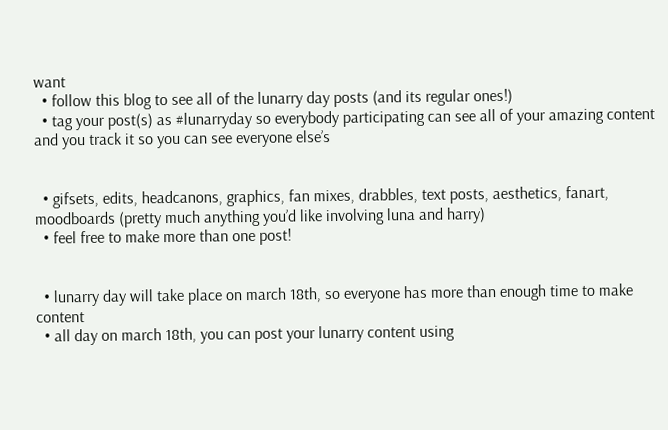want
  • follow this blog to see all of the lunarry day posts (and its regular ones!)
  • tag your post(s) as #lunarryday so everybody participating can see all of your amazing content and you track it so you can see everyone else’s


  • gifsets, edits, headcanons, graphics, fan mixes, drabbles, text posts, aesthetics, fanart, moodboards (pretty much anything you’d like involving luna and harry)
  • feel free to make more than one post!


  • lunarry day will take place on march 18th, so everyone has more than enough time to make content
  • all day on march 18th, you can post your lunarry content using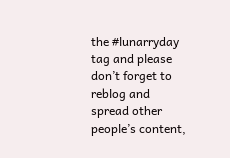the #lunarryday tag and please don’t forget to reblog and spread other people’s content,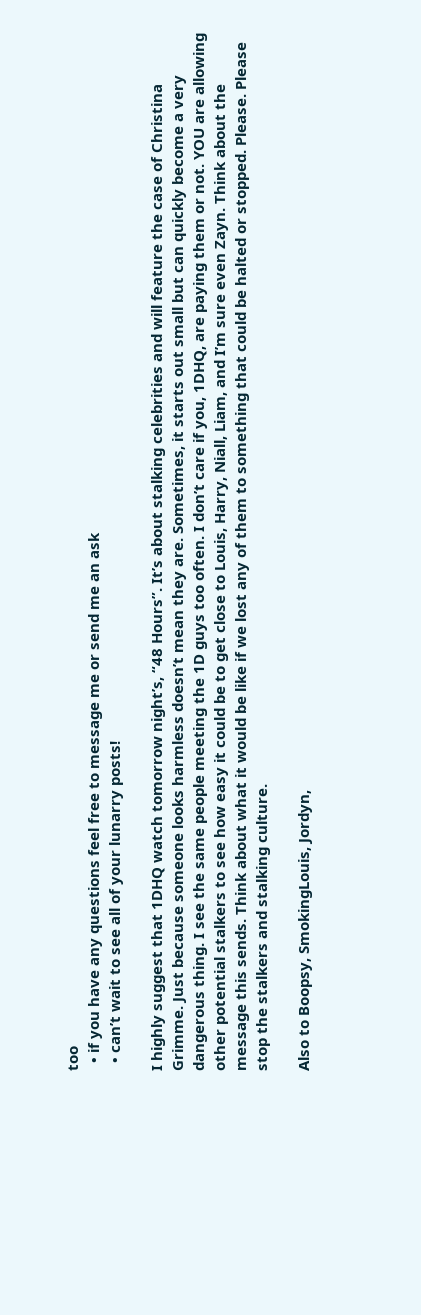too
  • if you have any questions feel free to message me or send me an ask
  • can’t wait to see all of your lunarry posts!

I highly suggest that 1DHQ watch tomorrow night’s, “48 Hours”. It’s about stalking celebrities and will feature the case of Christina Grimme. Just because someone looks harmless doesn’t mean they are. Sometimes, it starts out small but can quickly become a very dangerous thing. I see the same people meeting the 1D guys too often. I don’t care if you, 1DHQ, are paying them or not. YOU are allowing other potential stalkers to see how easy it could be to get close to Louis, Harry, Niall, Liam, and I’m sure even Zayn. Think about the message this sends. Think about what it would be like if we lost any of them to something that could be halted or stopped. Please. Please stop the stalkers and stalking culture.

Also to Boopsy, SmokingLouis, Jordyn,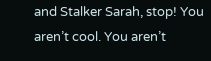and Stalker Sarah, stop! You aren’t cool. You aren’t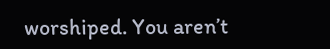worshiped. You aren’t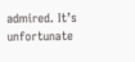admired. It’s unfortunate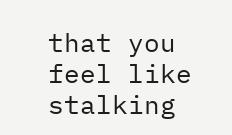that you feel like stalking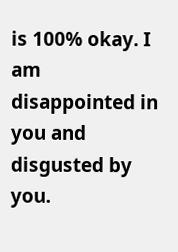is 100% okay. I am disappointed in you and disgusted by you.